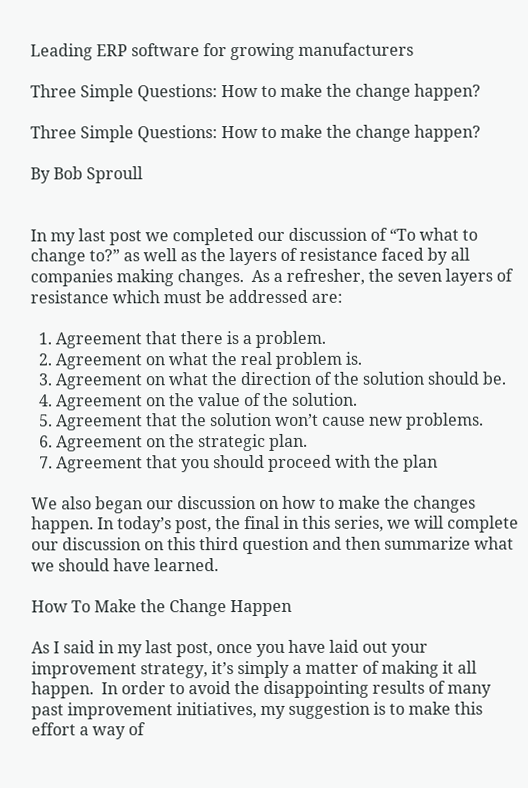Leading ERP software for growing manufacturers

Three Simple Questions: How to make the change happen?

Three Simple Questions: How to make the change happen?

By Bob Sproull


In my last post we completed our discussion of “To what to change to?” as well as the layers of resistance faced by all companies making changes.  As a refresher, the seven layers of resistance which must be addressed are:

  1. Agreement that there is a problem.
  2. Agreement on what the real problem is.
  3. Agreement on what the direction of the solution should be.
  4. Agreement on the value of the solution.
  5. Agreement that the solution won’t cause new problems.
  6. Agreement on the strategic plan.
  7. Agreement that you should proceed with the plan

We also began our discussion on how to make the changes happen. In today’s post, the final in this series, we will complete our discussion on this third question and then summarize what we should have learned.

How To Make the Change Happen

As I said in my last post, once you have laid out your improvement strategy, it’s simply a matter of making it all happen.  In order to avoid the disappointing results of many past improvement initiatives, my suggestion is to make this effort a way of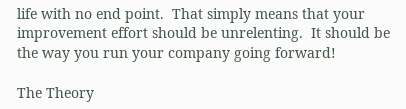life with no end point.  That simply means that your improvement effort should be unrelenting.  It should be the way you run your company going forward!

The Theory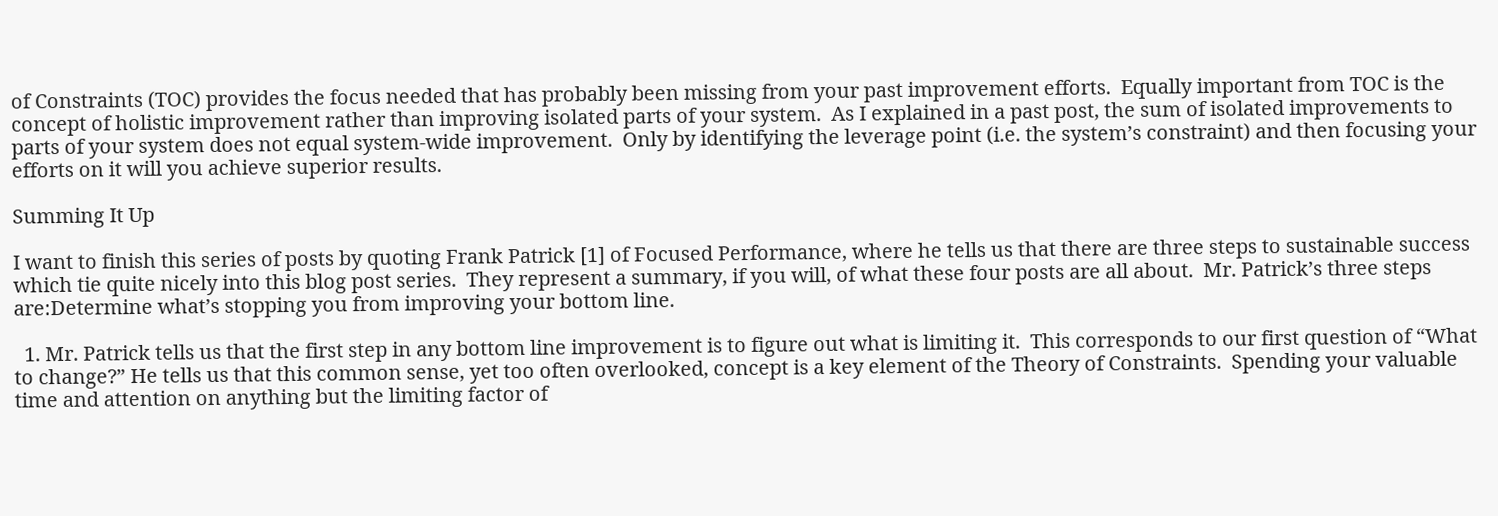of Constraints (TOC) provides the focus needed that has probably been missing from your past improvement efforts.  Equally important from TOC is the concept of holistic improvement rather than improving isolated parts of your system.  As I explained in a past post, the sum of isolated improvements to parts of your system does not equal system-wide improvement.  Only by identifying the leverage point (i.e. the system’s constraint) and then focusing your efforts on it will you achieve superior results.

Summing It Up

I want to finish this series of posts by quoting Frank Patrick [1] of Focused Performance, where he tells us that there are three steps to sustainable success which tie quite nicely into this blog post series.  They represent a summary, if you will, of what these four posts are all about.  Mr. Patrick’s three steps are:Determine what’s stopping you from improving your bottom line.

  1. Mr. Patrick tells us that the first step in any bottom line improvement is to figure out what is limiting it.  This corresponds to our first question of “What to change?” He tells us that this common sense, yet too often overlooked, concept is a key element of the Theory of Constraints.  Spending your valuable time and attention on anything but the limiting factor of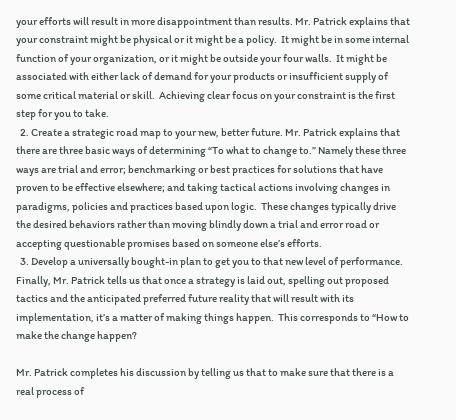your efforts will result in more disappointment than results. Mr. Patrick explains that your constraint might be physical or it might be a policy.  It might be in some internal function of your organization, or it might be outside your four walls.  It might be associated with either lack of demand for your products or insufficient supply of some critical material or skill.  Achieving clear focus on your constraint is the first step for you to take.
  2. Create a strategic road map to your new, better future. Mr. Patrick explains that there are three basic ways of determining “To what to change to.” Namely these three ways are trial and error; benchmarking or best practices for solutions that have proven to be effective elsewhere; and taking tactical actions involving changes in paradigms, policies and practices based upon logic.  These changes typically drive the desired behaviors rather than moving blindly down a trial and error road or accepting questionable promises based on someone else’s efforts.
  3. Develop a universally bought-in plan to get you to that new level of performance. Finally, Mr. Patrick tells us that once a strategy is laid out, spelling out proposed tactics and the anticipated preferred future reality that will result with its implementation, it’s a matter of making things happen.  This corresponds to “How to make the change happen?

Mr. Patrick completes his discussion by telling us that to make sure that there is a real process of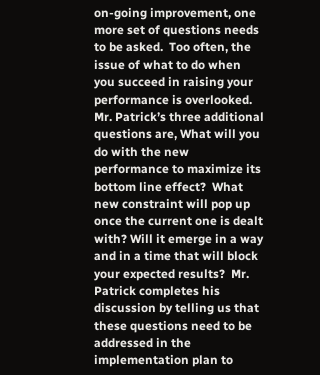on-going improvement, one more set of questions needs to be asked.  Too often, the issue of what to do when you succeed in raising your performance is overlooked. Mr. Patrick’s three additional questions are, What will you do with the new performance to maximize its bottom line effect?  What new constraint will pop up once the current one is dealt with? Will it emerge in a way and in a time that will block your expected results?  Mr. Patrick completes his discussion by telling us that these questions need to be addressed in the implementation plan to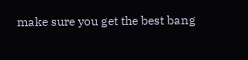make sure you get the best bang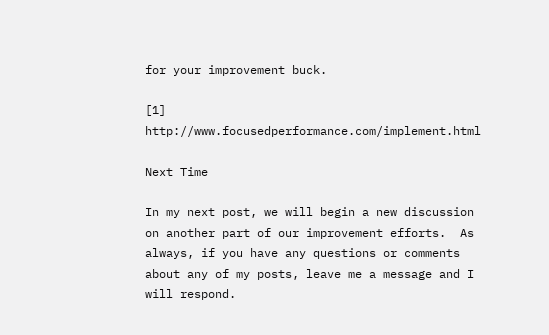for your improvement buck.

[1] http://www.focusedperformance.com/implement.html

Next Time

In my next post, we will begin a new discussion on another part of our improvement efforts.  As always, if you have any questions or comments about any of my posts, leave me a message and I will respond.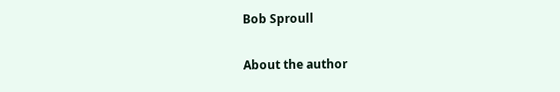Bob Sproull

About the author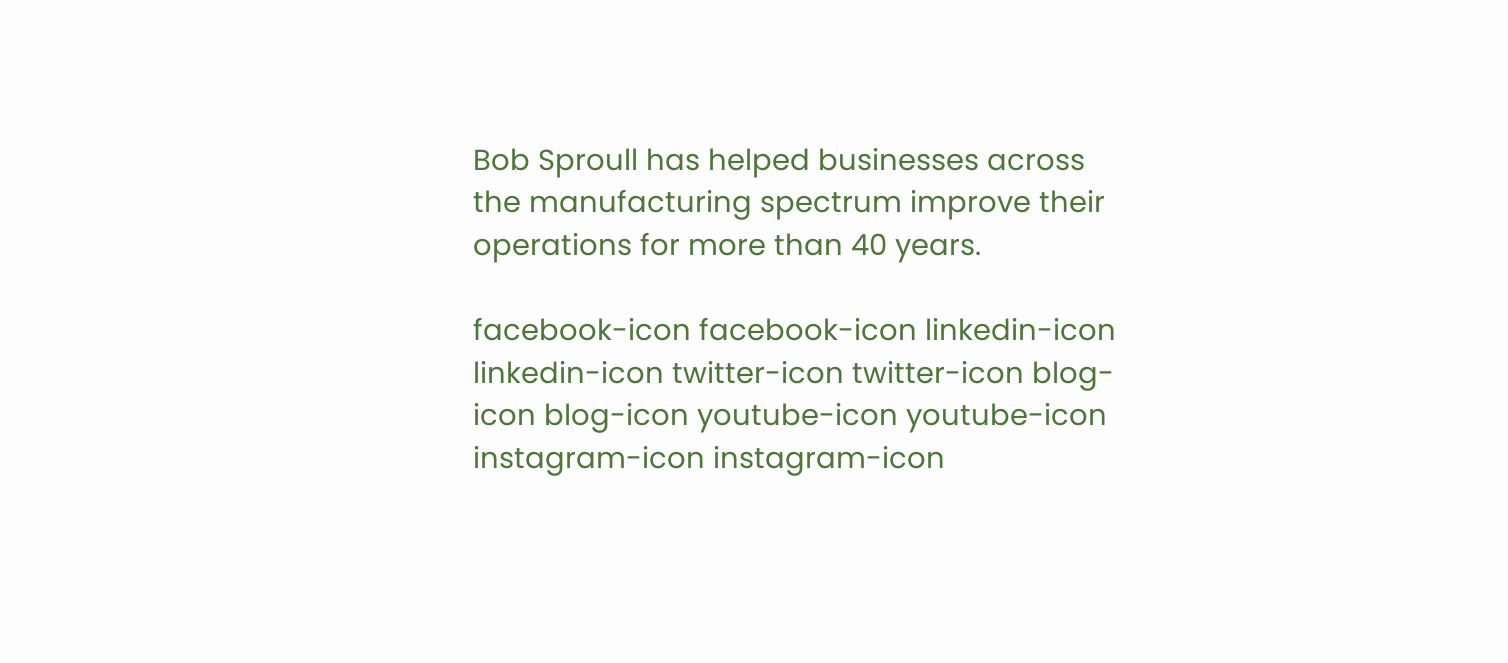Bob Sproull has helped businesses across the manufacturing spectrum improve their operations for more than 40 years.

facebook-icon facebook-icon linkedin-icon linkedin-icon twitter-icon twitter-icon blog-icon blog-icon youtube-icon youtube-icon instagram-icon instagram-icon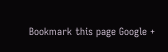Bookmark this page Google +